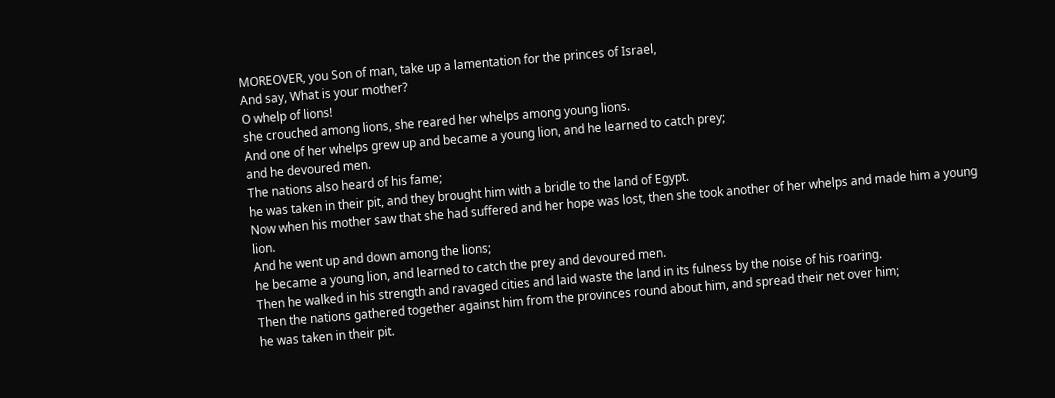MOREOVER, you Son of man, take up a lamentation for the princes of Israel,
And say, What is your mother?
O whelp of lions!
she crouched among lions, she reared her whelps among young lions.
And one of her whelps grew up and became a young lion, and he learned to catch prey;
and he devoured men.
The nations also heard of his fame;
he was taken in their pit, and they brought him with a bridle to the land of Egypt.
Now when his mother saw that she had suffered and her hope was lost, then she took another of her whelps and made him a young lion.
And he went up and down among the lions;
he became a young lion, and learned to catch the prey and devoured men.
Then he walked in his strength and ravaged cities and laid waste the land in its fulness by the noise of his roaring.
Then the nations gathered together against him from the provinces round about him, and spread their net over him;
he was taken in their pit.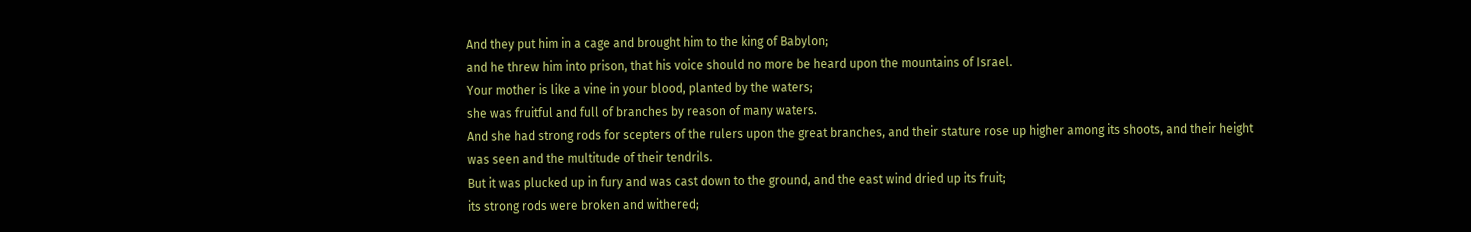And they put him in a cage and brought him to the king of Babylon;
and he threw him into prison, that his voice should no more be heard upon the mountains of Israel.
Your mother is like a vine in your blood, planted by the waters;
she was fruitful and full of branches by reason of many waters.
And she had strong rods for scepters of the rulers upon the great branches, and their stature rose up higher among its shoots, and their height was seen and the multitude of their tendrils.
But it was plucked up in fury and was cast down to the ground, and the east wind dried up its fruit;
its strong rods were broken and withered;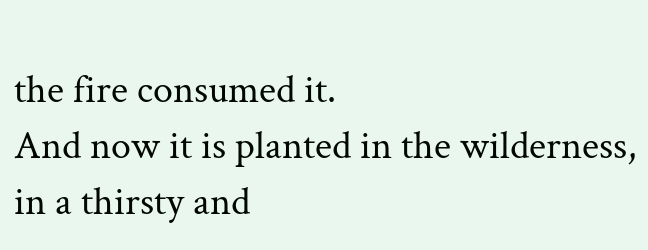the fire consumed it.
And now it is planted in the wilderness, in a thirsty and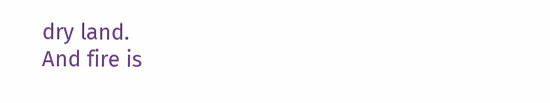dry land.
And fire is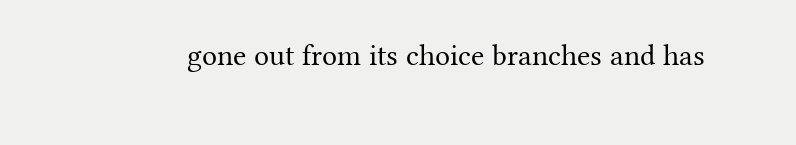gone out from its choice branches and has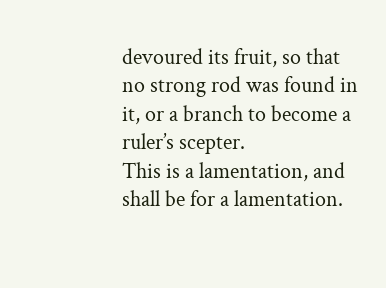devoured its fruit, so that no strong rod was found in it, or a branch to become a ruler’s scepter.
This is a lamentation, and shall be for a lamentation.